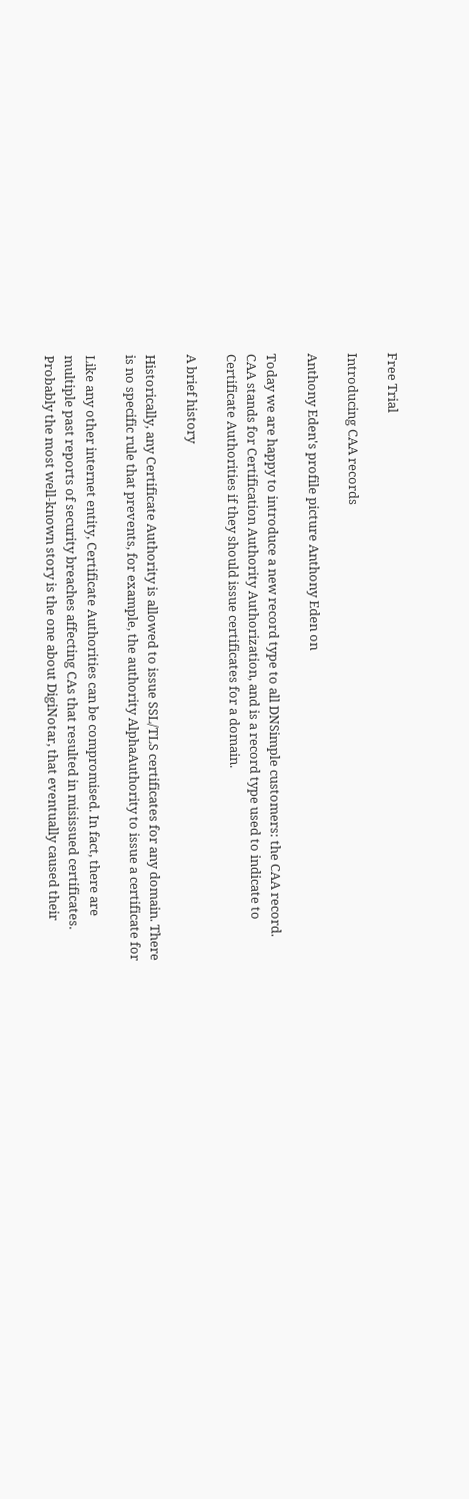Free Trial

Introducing CAA records

Anthony Eden's profile picture Anthony Eden on

Today we are happy to introduce a new record type to all DNSimple customers: the CAA record. CAA stands for Certification Authority Authorization, and is a record type used to indicate to Certificate Authorities if they should issue certificates for a domain.

A brief history

Historically, any Certificate Authority is allowed to issue SSL/TLS certificates for any domain. There is no specific rule that prevents, for example, the authority AlphaAuthority to issue a certificate for

Like any other internet entity, Certificate Authorities can be compromised. In fact, there are multiple past reports of security breaches affecting CAs that resulted in misissued certificates. Probably the most well-known story is the one about DigiNotar, that eventually caused their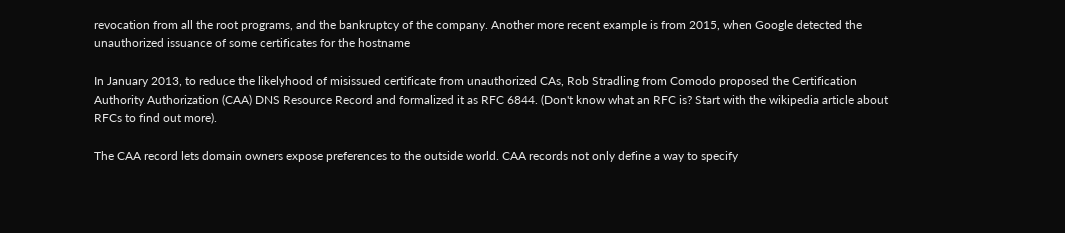revocation from all the root programs, and the bankruptcy of the company. Another more recent example is from 2015, when Google detected the unauthorized issuance of some certificates for the hostname

In January 2013, to reduce the likelyhood of misissued certificate from unauthorized CAs, Rob Stradling from Comodo proposed the Certification Authority Authorization (CAA) DNS Resource Record and formalized it as RFC 6844. (Don't know what an RFC is? Start with the wikipedia article about RFCs to find out more).

The CAA record lets domain owners expose preferences to the outside world. CAA records not only define a way to specify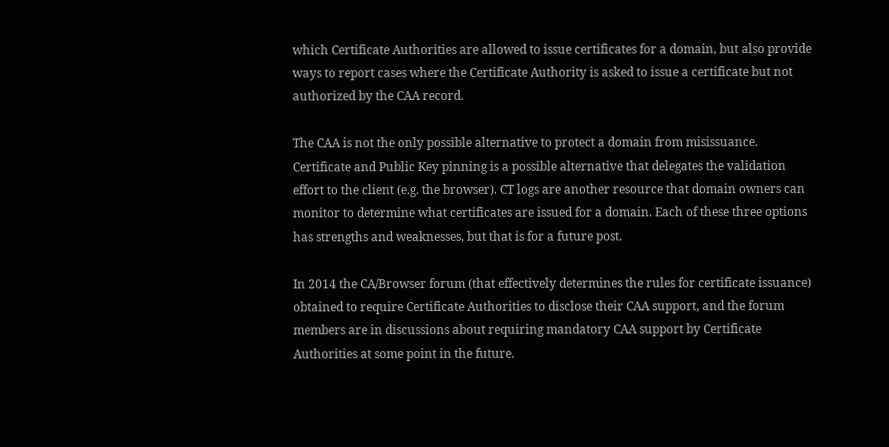which Certificate Authorities are allowed to issue certificates for a domain, but also provide ways to report cases where the Certificate Authority is asked to issue a certificate but not authorized by the CAA record.

The CAA is not the only possible alternative to protect a domain from misissuance. Certificate and Public Key pinning is a possible alternative that delegates the validation effort to the client (e.g. the browser). CT logs are another resource that domain owners can monitor to determine what certificates are issued for a domain. Each of these three options has strengths and weaknesses, but that is for a future post.

In 2014 the CA/Browser forum (that effectively determines the rules for certificate issuance) obtained to require Certificate Authorities to disclose their CAA support, and the forum members are in discussions about requiring mandatory CAA support by Certificate Authorities at some point in the future.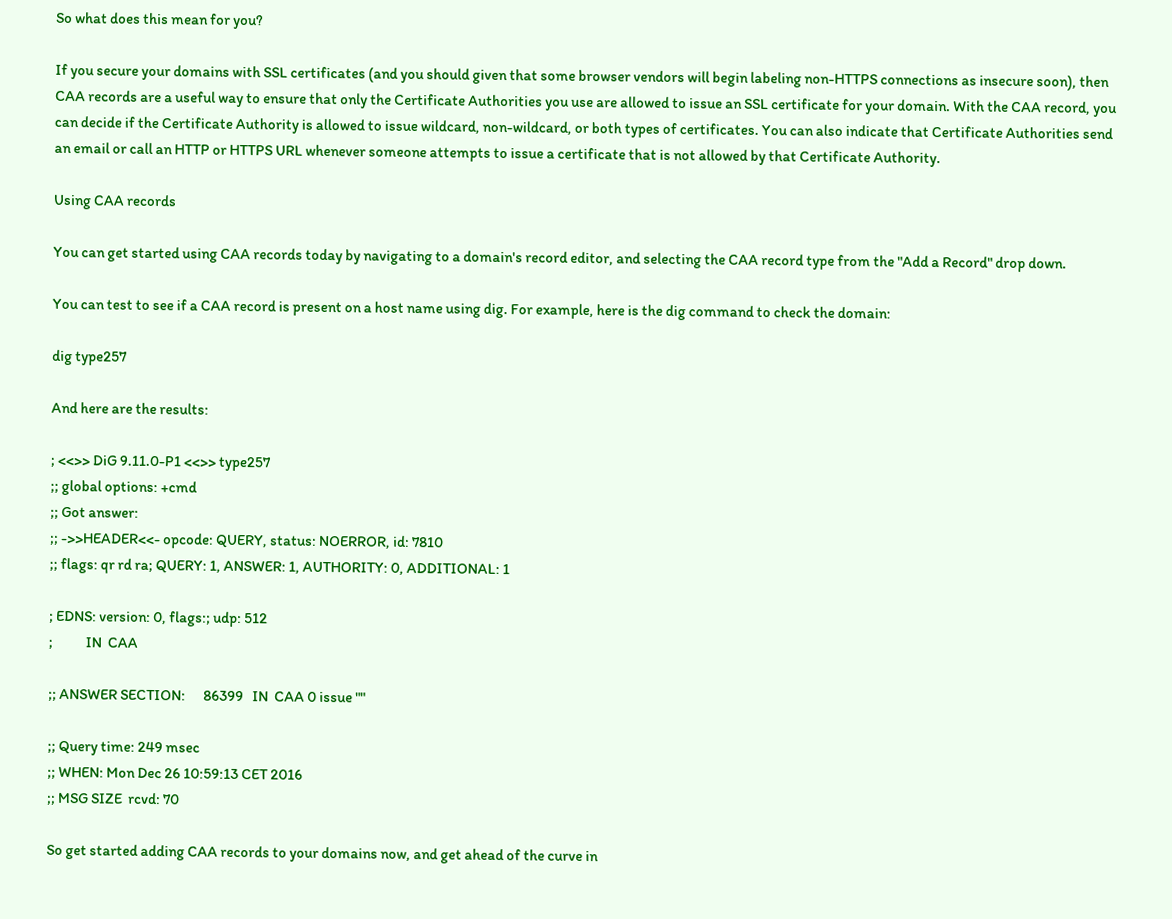So what does this mean for you?

If you secure your domains with SSL certificates (and you should given that some browser vendors will begin labeling non-HTTPS connections as insecure soon), then CAA records are a useful way to ensure that only the Certificate Authorities you use are allowed to issue an SSL certificate for your domain. With the CAA record, you can decide if the Certificate Authority is allowed to issue wildcard, non-wildcard, or both types of certificates. You can also indicate that Certificate Authorities send an email or call an HTTP or HTTPS URL whenever someone attempts to issue a certificate that is not allowed by that Certificate Authority.

Using CAA records

You can get started using CAA records today by navigating to a domain's record editor, and selecting the CAA record type from the "Add a Record" drop down.

You can test to see if a CAA record is present on a host name using dig. For example, here is the dig command to check the domain:

dig type257

And here are the results:

; <<>> DiG 9.11.0-P1 <<>> type257
;; global options: +cmd
;; Got answer:
;; ->>HEADER<<- opcode: QUERY, status: NOERROR, id: 7810
;; flags: qr rd ra; QUERY: 1, ANSWER: 1, AUTHORITY: 0, ADDITIONAL: 1

; EDNS: version: 0, flags:; udp: 512
;           IN  CAA

;; ANSWER SECTION:      86399   IN  CAA 0 issue ""

;; Query time: 249 msec
;; WHEN: Mon Dec 26 10:59:13 CET 2016
;; MSG SIZE  rcvd: 70

So get started adding CAA records to your domains now, and get ahead of the curve in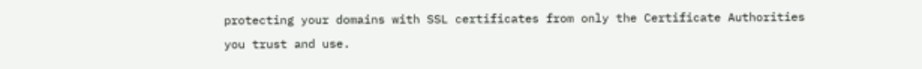protecting your domains with SSL certificates from only the Certificate Authorities you trust and use.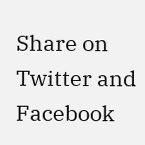Share on Twitter and Facebook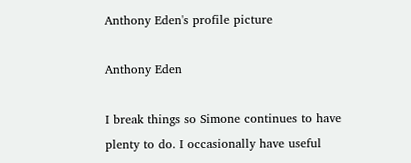Anthony Eden's profile picture

Anthony Eden

I break things so Simone continues to have plenty to do. I occasionally have useful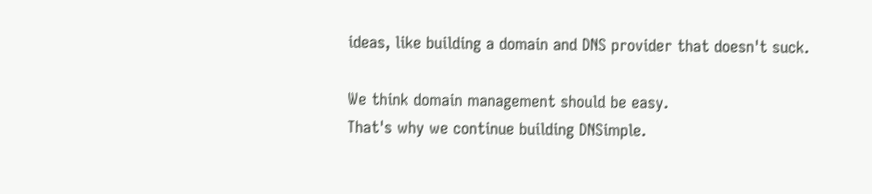ideas, like building a domain and DNS provider that doesn't suck.

We think domain management should be easy.
That's why we continue building DNSimple.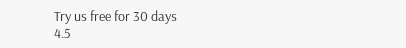Try us free for 30 days
4.5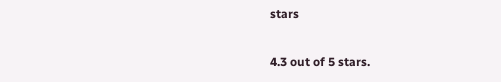stars

4.3 out of 5 stars.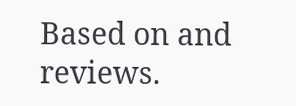Based on and reviews.